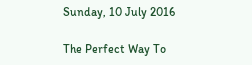Sunday, 10 July 2016

The Perfect Way To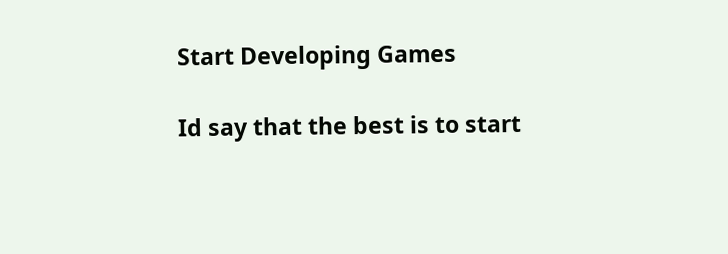Start Developing Games

Id say that the best is to start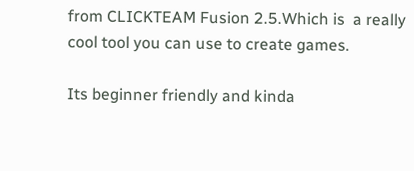from CLICKTEAM Fusion 2.5.Which is  a really cool tool you can use to create games.

Its beginner friendly and kinda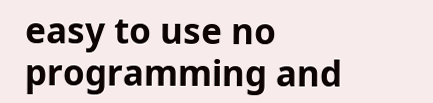easy to use no programming and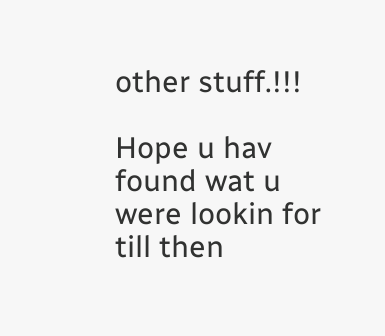other stuff.!!!

Hope u hav found wat u were lookin for till then